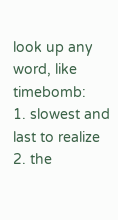look up any word, like timebomb:
1. slowest and last to realize
2. the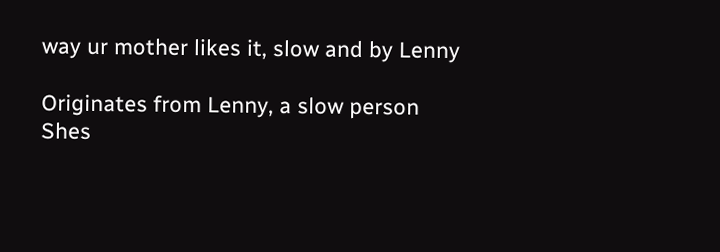way ur mother likes it, slow and by Lenny

Originates from Lenny, a slow person
Shes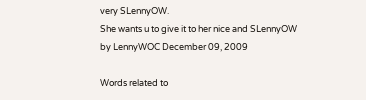very SLennyOW.
She wants u to give it to her nice and SLennyOW
by LennyWOC December 09, 2009

Words related to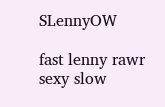SLennyOW

fast lenny rawr sexy slow